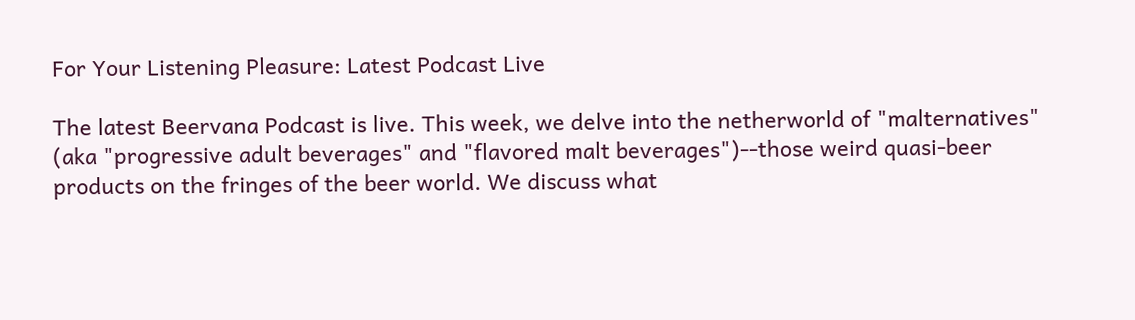For Your Listening Pleasure: Latest Podcast Live

The latest Beervana Podcast is live. This week, we delve into the netherworld of "malternatives" (aka "progressive adult beverages" and "flavored malt beverages")--those weird quasi-beer products on the fringes of the beer world. We discuss what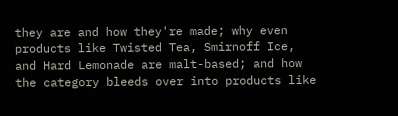they are and how they're made; why even products like Twisted Tea, Smirnoff Ice, and Hard Lemonade are malt-based; and how the category bleeds over into products like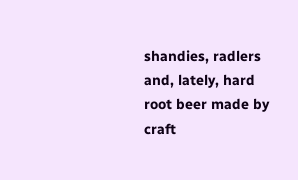shandies, radlers and, lately, hard root beer made by craft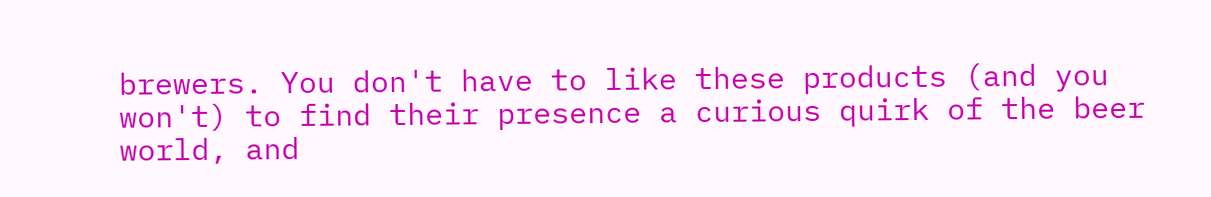brewers. You don't have to like these products (and you won't) to find their presence a curious quirk of the beer world, and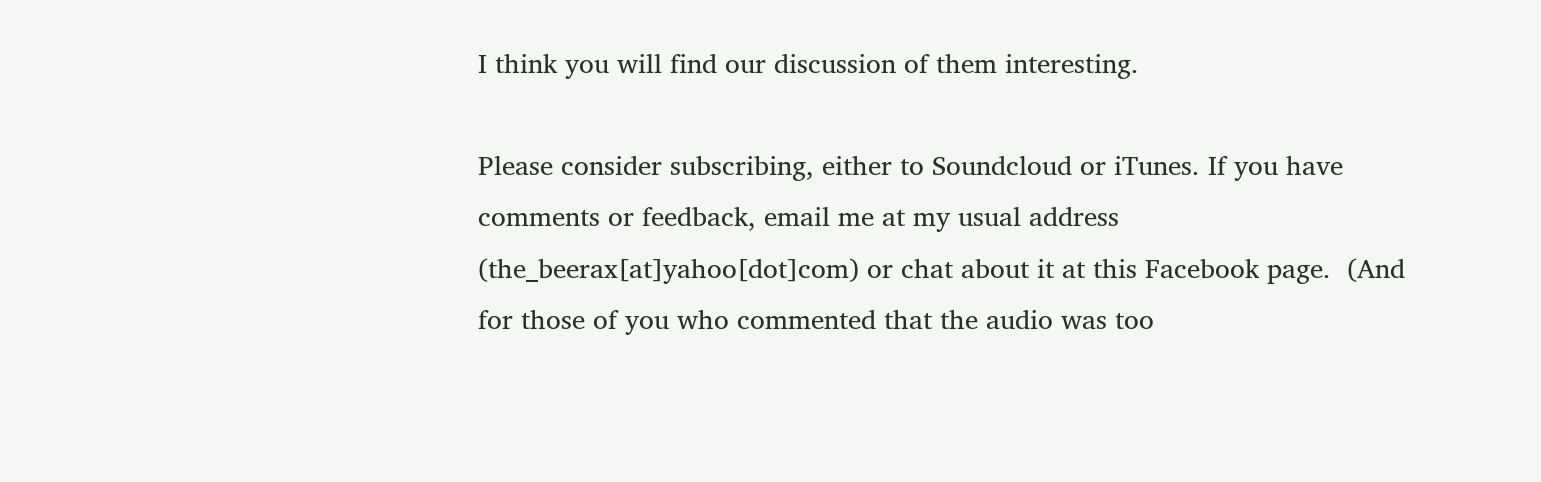I think you will find our discussion of them interesting.

Please consider subscribing, either to Soundcloud or iTunes. If you have comments or feedback, email me at my usual address (the_beerax[at]yahoo[dot]com) or chat about it at this Facebook page.  (And for those of you who commented that the audio was too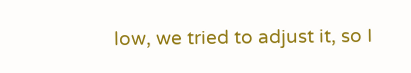low, we tried to adjust it, so I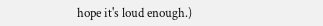hope it's loud enough.)